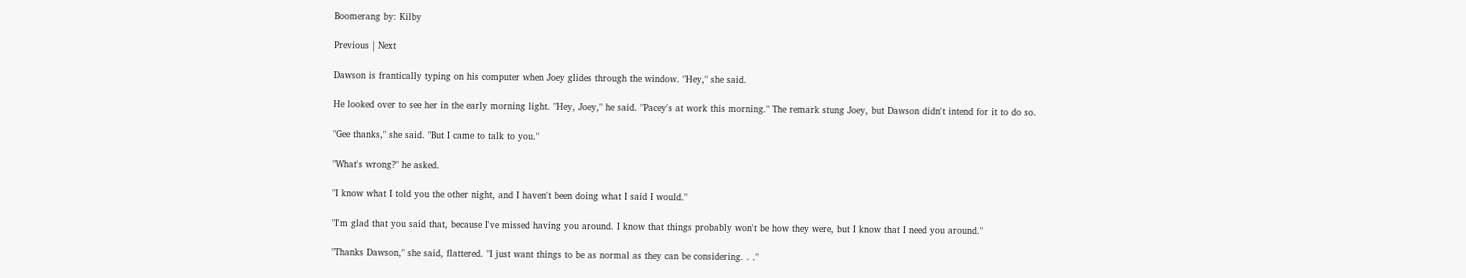Boomerang by: Kilby

Previous | Next

Dawson is frantically typing on his computer when Joey glides through the window. "Hey," she said.

He looked over to see her in the early morning light. "Hey, Joey," he said. "Pacey's at work this morning." The remark stung Joey, but Dawson didn't intend for it to do so.

"Gee thanks," she said. "But I came to talk to you."

"What's wrong?" he asked.

"I know what I told you the other night, and I haven't been doing what I said I would."

"I'm glad that you said that, because I've missed having you around. I know that things probably won't be how they were, but I know that I need you around."

"Thanks Dawson," she said, flattered. "I just want things to be as normal as they can be considering. . ."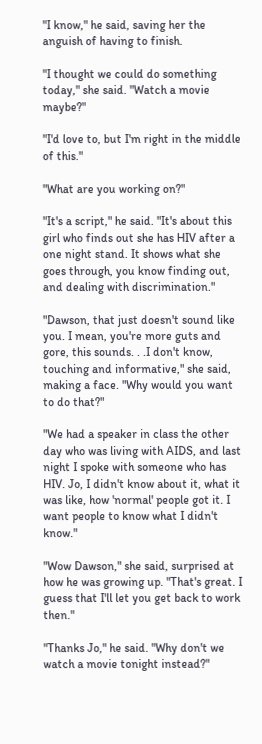"I know," he said, saving her the anguish of having to finish.

"I thought we could do something today," she said. "Watch a movie maybe?"

"I'd love to, but I'm right in the middle of this."

"What are you working on?"

"It's a script," he said. "It's about this girl who finds out she has HIV after a one night stand. It shows what she goes through, you know finding out, and dealing with discrimination."

"Dawson, that just doesn't sound like you. I mean, you're more guts and gore, this sounds. . .I don't know, touching and informative," she said, making a face. "Why would you want to do that?"

"We had a speaker in class the other day who was living with AIDS, and last night I spoke with someone who has HIV. Jo, I didn't know about it, what it was like, how 'normal' people got it. I want people to know what I didn't know."

"Wow Dawson," she said, surprised at how he was growing up. "That's great. I guess that I'll let you get back to work then."

"Thanks Jo," he said. "Why don't we watch a movie tonight instead?"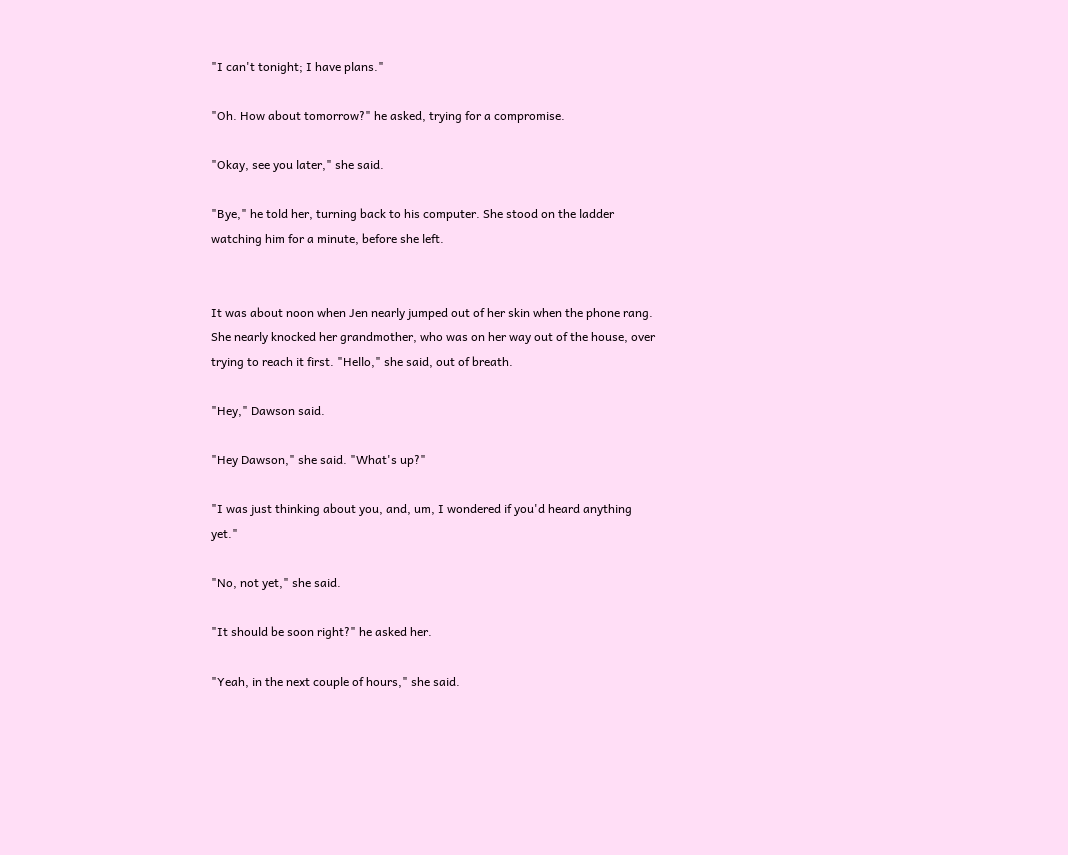"I can't tonight; I have plans."

"Oh. How about tomorrow?" he asked, trying for a compromise.

"Okay, see you later," she said.

"Bye," he told her, turning back to his computer. She stood on the ladder watching him for a minute, before she left.


It was about noon when Jen nearly jumped out of her skin when the phone rang. She nearly knocked her grandmother, who was on her way out of the house, over trying to reach it first. "Hello," she said, out of breath.

"Hey," Dawson said.

"Hey Dawson," she said. "What's up?"

"I was just thinking about you, and, um, I wondered if you'd heard anything yet."

"No, not yet," she said.

"It should be soon right?" he asked her.

"Yeah, in the next couple of hours," she said.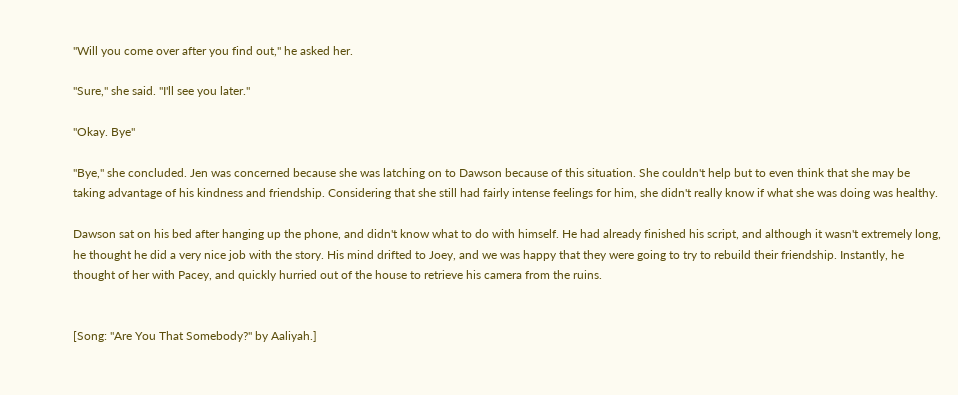"Will you come over after you find out," he asked her.

"Sure," she said. "I'll see you later."

"Okay. Bye"

"Bye," she concluded. Jen was concerned because she was latching on to Dawson because of this situation. She couldn't help but to even think that she may be taking advantage of his kindness and friendship. Considering that she still had fairly intense feelings for him, she didn't really know if what she was doing was healthy.

Dawson sat on his bed after hanging up the phone, and didn't know what to do with himself. He had already finished his script, and although it wasn't extremely long, he thought he did a very nice job with the story. His mind drifted to Joey, and we was happy that they were going to try to rebuild their friendship. Instantly, he thought of her with Pacey, and quickly hurried out of the house to retrieve his camera from the ruins.


[Song: "Are You That Somebody?" by Aaliyah.]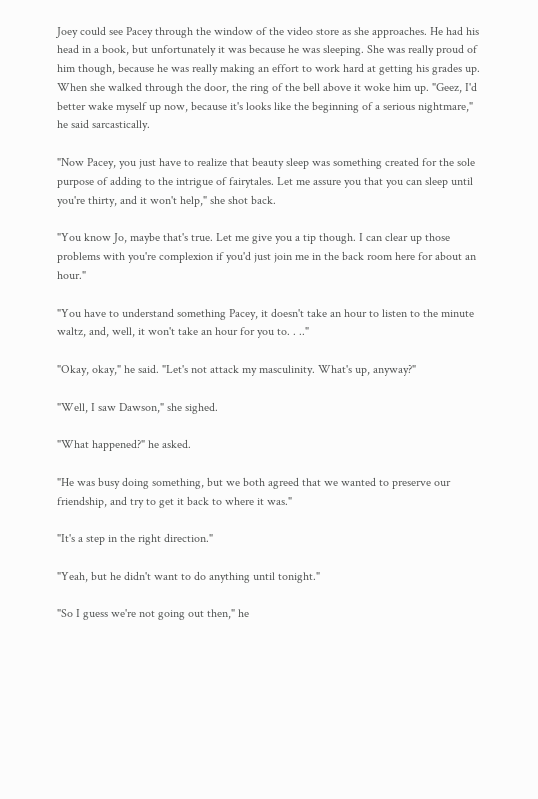Joey could see Pacey through the window of the video store as she approaches. He had his head in a book, but unfortunately it was because he was sleeping. She was really proud of him though, because he was really making an effort to work hard at getting his grades up. When she walked through the door, the ring of the bell above it woke him up. "Geez, I'd better wake myself up now, because it's looks like the beginning of a serious nightmare," he said sarcastically.

"Now Pacey, you just have to realize that beauty sleep was something created for the sole purpose of adding to the intrigue of fairytales. Let me assure you that you can sleep until you're thirty, and it won't help," she shot back.

"You know Jo, maybe that's true. Let me give you a tip though. I can clear up those problems with you're complexion if you'd just join me in the back room here for about an hour."

"You have to understand something Pacey, it doesn't take an hour to listen to the minute waltz, and, well, it won't take an hour for you to. . .."

"Okay, okay," he said. "Let's not attack my masculinity. What's up, anyway?"

"Well, I saw Dawson," she sighed.

"What happened?" he asked.

"He was busy doing something, but we both agreed that we wanted to preserve our friendship, and try to get it back to where it was."

"It's a step in the right direction."

"Yeah, but he didn't want to do anything until tonight."

"So I guess we're not going out then," he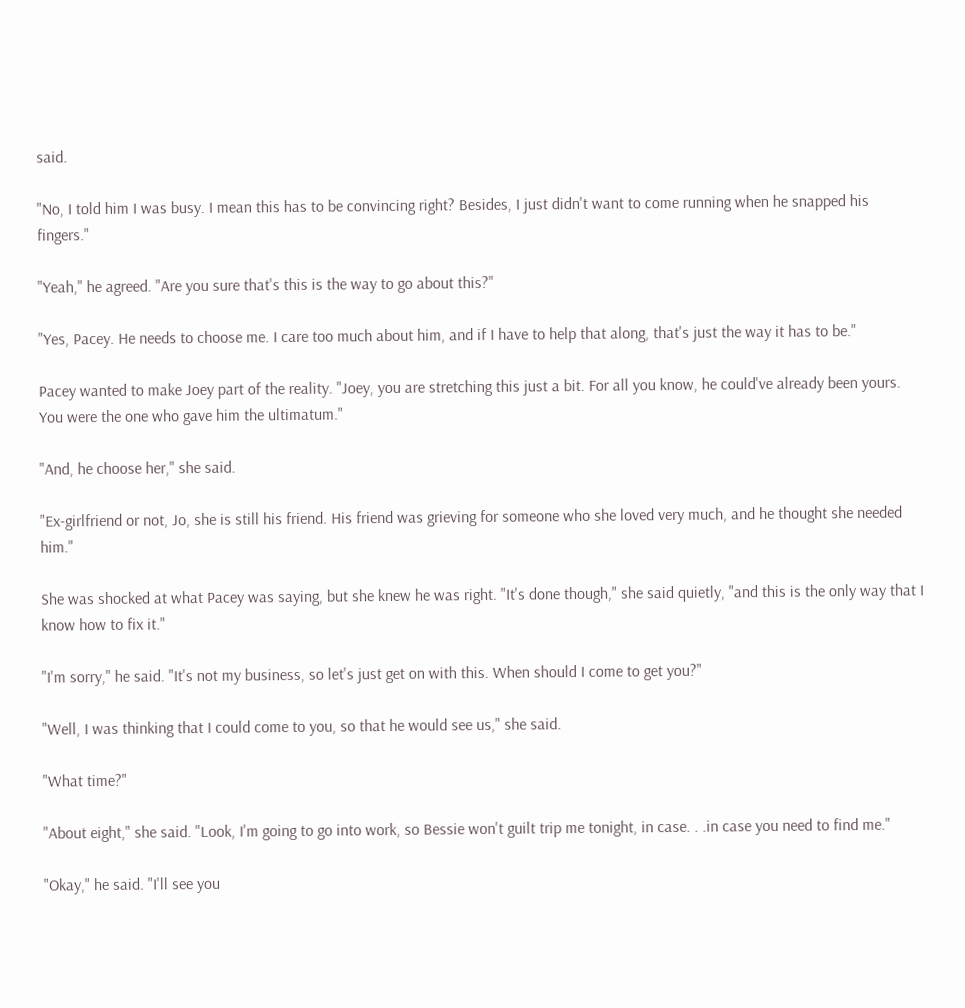said.

"No, I told him I was busy. I mean this has to be convincing right? Besides, I just didn't want to come running when he snapped his fingers."

"Yeah," he agreed. "Are you sure that's this is the way to go about this?"

"Yes, Pacey. He needs to choose me. I care too much about him, and if I have to help that along, that's just the way it has to be."

Pacey wanted to make Joey part of the reality. "Joey, you are stretching this just a bit. For all you know, he could've already been yours. You were the one who gave him the ultimatum."

"And, he choose her," she said.

"Ex-girlfriend or not, Jo, she is still his friend. His friend was grieving for someone who she loved very much, and he thought she needed him."

She was shocked at what Pacey was saying, but she knew he was right. "It's done though," she said quietly, "and this is the only way that I know how to fix it."

"I'm sorry," he said. "It's not my business, so let's just get on with this. When should I come to get you?"

"Well, I was thinking that I could come to you, so that he would see us," she said.

"What time?"

"About eight," she said. "Look, I'm going to go into work, so Bessie won't guilt trip me tonight, in case. . .in case you need to find me."

"Okay," he said. "I'll see you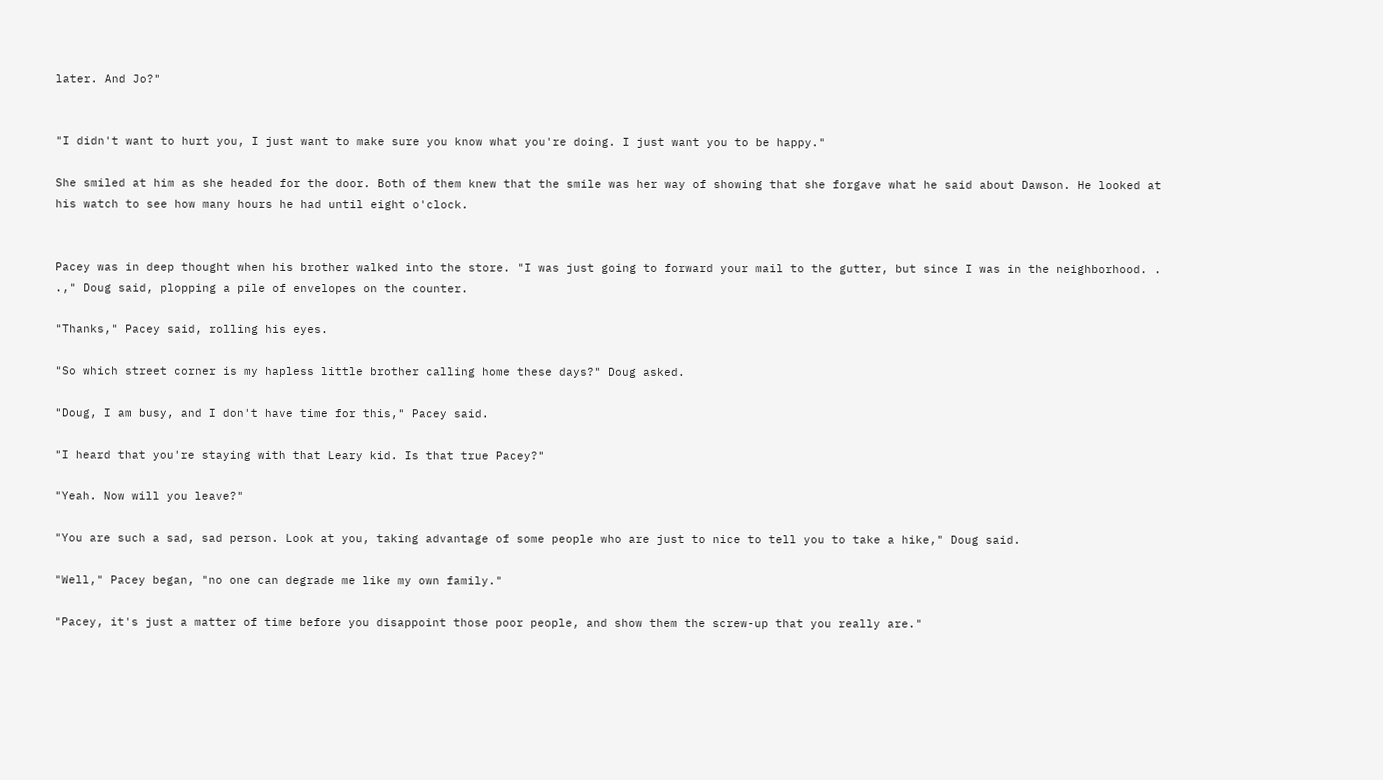later. And Jo?"


"I didn't want to hurt you, I just want to make sure you know what you're doing. I just want you to be happy."

She smiled at him as she headed for the door. Both of them knew that the smile was her way of showing that she forgave what he said about Dawson. He looked at his watch to see how many hours he had until eight o'clock.


Pacey was in deep thought when his brother walked into the store. "I was just going to forward your mail to the gutter, but since I was in the neighborhood. . .," Doug said, plopping a pile of envelopes on the counter.

"Thanks," Pacey said, rolling his eyes.

"So which street corner is my hapless little brother calling home these days?" Doug asked.

"Doug, I am busy, and I don't have time for this," Pacey said.

"I heard that you're staying with that Leary kid. Is that true Pacey?"

"Yeah. Now will you leave?"

"You are such a sad, sad person. Look at you, taking advantage of some people who are just to nice to tell you to take a hike," Doug said.

"Well," Pacey began, "no one can degrade me like my own family."

"Pacey, it's just a matter of time before you disappoint those poor people, and show them the screw-up that you really are."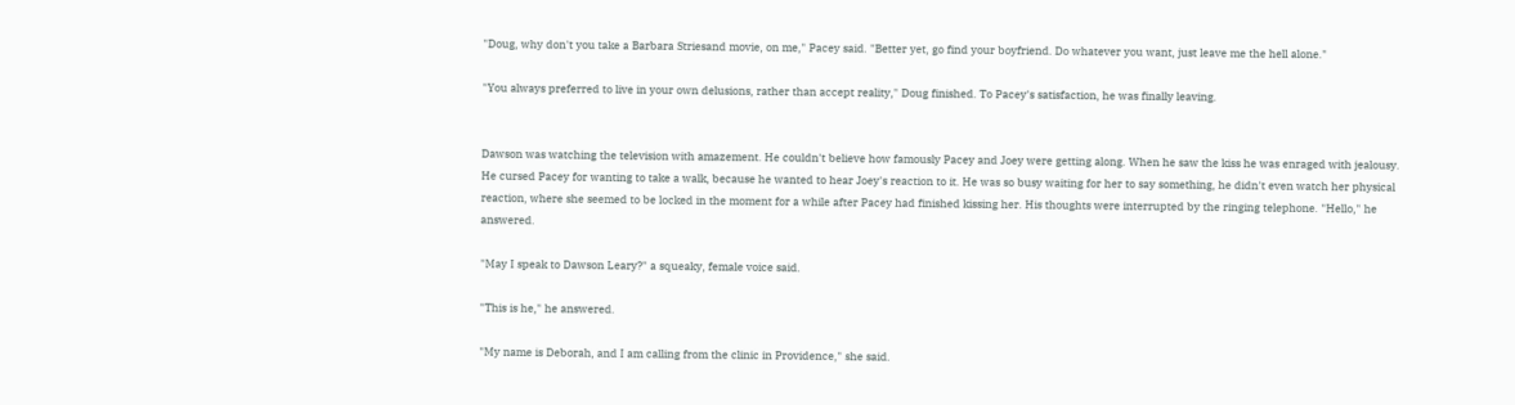"Doug, why don't you take a Barbara Striesand movie, on me," Pacey said. "Better yet, go find your boyfriend. Do whatever you want, just leave me the hell alone."

"You always preferred to live in your own delusions, rather than accept reality," Doug finished. To Pacey's satisfaction, he was finally leaving.


Dawson was watching the television with amazement. He couldn't believe how famously Pacey and Joey were getting along. When he saw the kiss he was enraged with jealousy. He cursed Pacey for wanting to take a walk, because he wanted to hear Joey's reaction to it. He was so busy waiting for her to say something, he didn't even watch her physical reaction, where she seemed to be locked in the moment for a while after Pacey had finished kissing her. His thoughts were interrupted by the ringing telephone. "Hello," he answered.

"May I speak to Dawson Leary?" a squeaky, female voice said.

"This is he," he answered.

"My name is Deborah, and I am calling from the clinic in Providence," she said.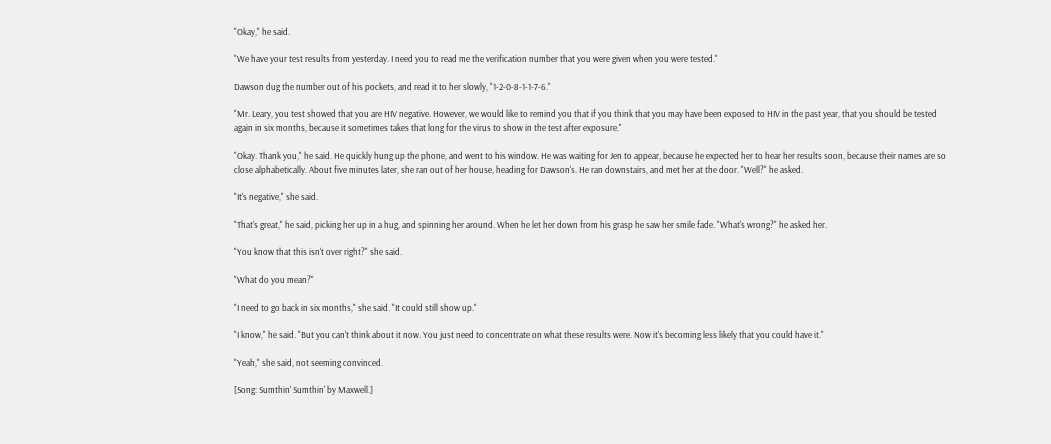"Okay," he said.

"We have your test results from yesterday. I need you to read me the verification number that you were given when you were tested."

Dawson dug the number out of his pockets, and read it to her slowly, "1-2-0-8-1-1-7-6."

"Mr. Leary, you test showed that you are HIV negative. However, we would like to remind you that if you think that you may have been exposed to HIV in the past year, that you should be tested again in six months, because it sometimes takes that long for the virus to show in the test after exposure."

"Okay. Thank you," he said. He quickly hung up the phone, and went to his window. He was waiting for Jen to appear, because he expected her to hear her results soon, because their names are so close alphabetically. About five minutes later, she ran out of her house, heading for Dawson's. He ran downstairs, and met her at the door. "Well?" he asked.

"It's negative," she said.

"That's great," he said, picking her up in a hug, and spinning her around. When he let her down from his grasp he saw her smile fade. "What's wrong?" he asked her.

"You know that this isn't over right?" she said.

"What do you mean?"

"I need to go back in six months," she said. "It could still show up."

"I know," he said. "But you can't think about it now. You just need to concentrate on what these results were. Now it's becoming less likely that you could have it."

"Yeah," she said, not seeming convinced.

[Song: Sumthin' Sumthin' by Maxwell.]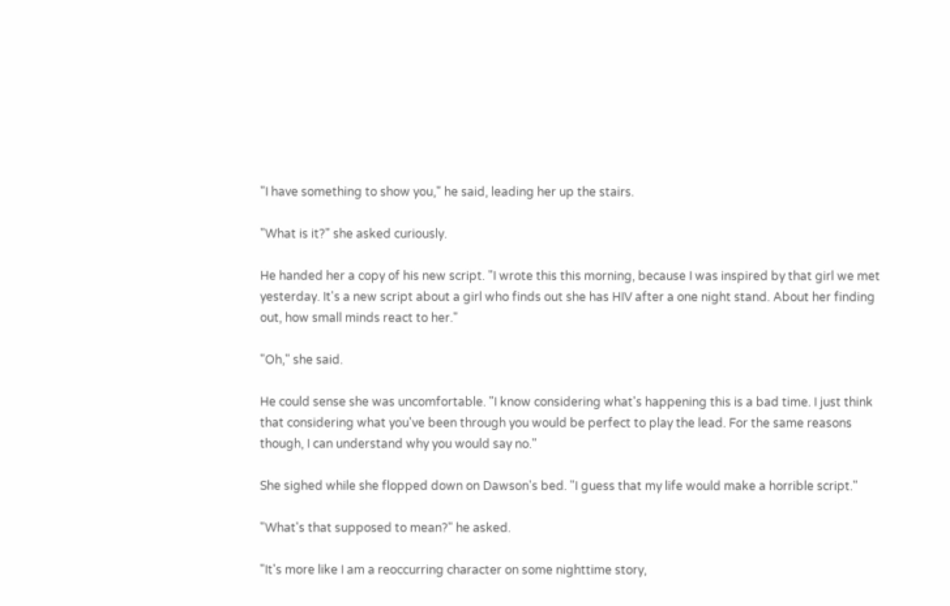"I have something to show you," he said, leading her up the stairs.

"What is it?" she asked curiously.

He handed her a copy of his new script. "I wrote this this morning, because I was inspired by that girl we met yesterday. It's a new script about a girl who finds out she has HIV after a one night stand. About her finding out, how small minds react to her."

"Oh," she said.

He could sense she was uncomfortable. "I know considering what's happening this is a bad time. I just think that considering what you've been through you would be perfect to play the lead. For the same reasons though, I can understand why you would say no."

She sighed while she flopped down on Dawson's bed. "I guess that my life would make a horrible script."

"What's that supposed to mean?" he asked.

"It's more like I am a reoccurring character on some nighttime story,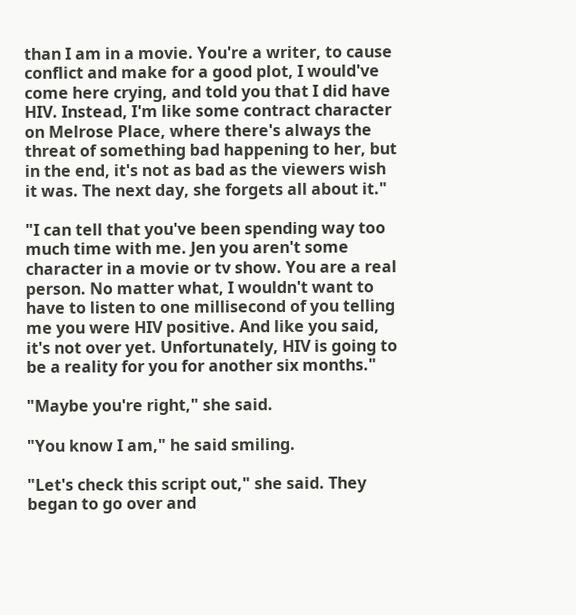than I am in a movie. You're a writer, to cause conflict and make for a good plot, I would've come here crying, and told you that I did have HIV. Instead, I'm like some contract character on Melrose Place, where there's always the threat of something bad happening to her, but in the end, it's not as bad as the viewers wish it was. The next day, she forgets all about it."

"I can tell that you've been spending way too much time with me. Jen you aren't some character in a movie or tv show. You are a real person. No matter what, I wouldn't want to have to listen to one millisecond of you telling me you were HIV positive. And like you said, it's not over yet. Unfortunately, HIV is going to be a reality for you for another six months."

"Maybe you're right," she said.

"You know I am," he said smiling.

"Let's check this script out," she said. They began to go over and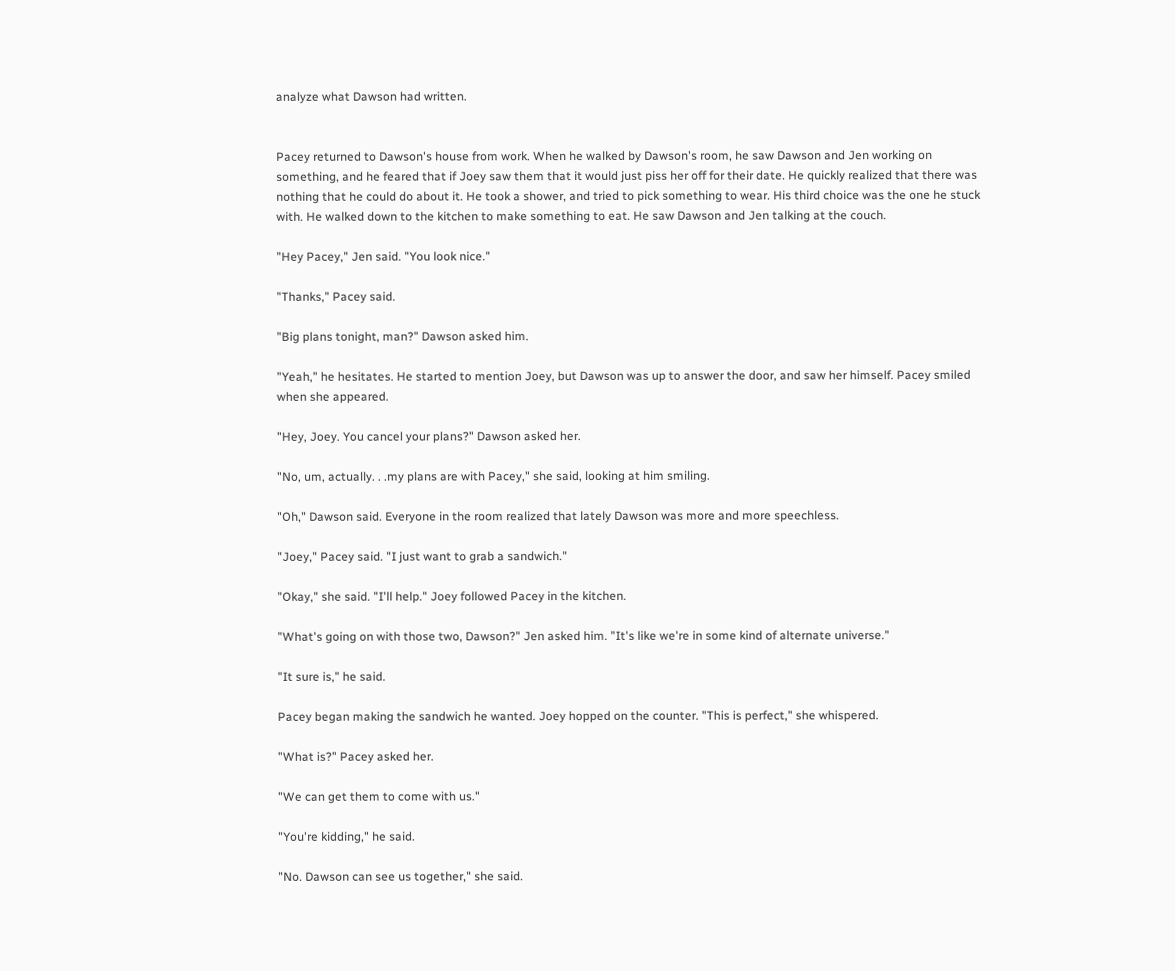analyze what Dawson had written.


Pacey returned to Dawson's house from work. When he walked by Dawson's room, he saw Dawson and Jen working on something, and he feared that if Joey saw them that it would just piss her off for their date. He quickly realized that there was nothing that he could do about it. He took a shower, and tried to pick something to wear. His third choice was the one he stuck with. He walked down to the kitchen to make something to eat. He saw Dawson and Jen talking at the couch.

"Hey Pacey," Jen said. "You look nice."

"Thanks," Pacey said.

"Big plans tonight, man?" Dawson asked him.

"Yeah," he hesitates. He started to mention Joey, but Dawson was up to answer the door, and saw her himself. Pacey smiled when she appeared.

"Hey, Joey. You cancel your plans?" Dawson asked her.

"No, um, actually. . .my plans are with Pacey," she said, looking at him smiling.

"Oh," Dawson said. Everyone in the room realized that lately Dawson was more and more speechless.

"Joey," Pacey said. "I just want to grab a sandwich."

"Okay," she said. "I'll help." Joey followed Pacey in the kitchen.

"What's going on with those two, Dawson?" Jen asked him. "It's like we're in some kind of alternate universe."

"It sure is," he said.

Pacey began making the sandwich he wanted. Joey hopped on the counter. "This is perfect," she whispered.

"What is?" Pacey asked her.

"We can get them to come with us."

"You're kidding," he said.

"No. Dawson can see us together," she said.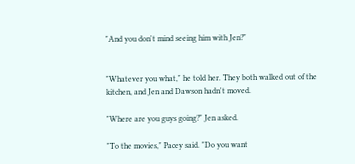"And you don't mind seeing him with Jen?"


"Whatever you what," he told her. They both walked out of the kitchen, and Jen and Dawson hadn't moved.

"Where are you guys going?" Jen asked.

"To the movies," Pacey said. "Do you want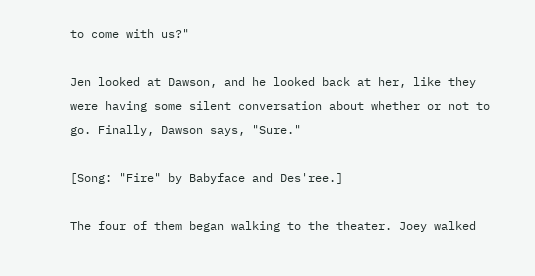to come with us?"

Jen looked at Dawson, and he looked back at her, like they were having some silent conversation about whether or not to go. Finally, Dawson says, "Sure."

[Song: "Fire" by Babyface and Des'ree.]

The four of them began walking to the theater. Joey walked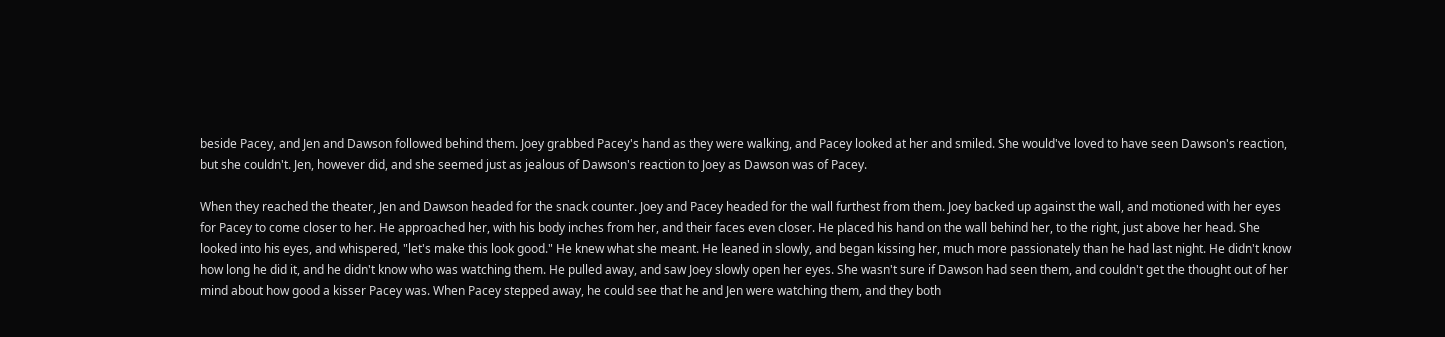beside Pacey, and Jen and Dawson followed behind them. Joey grabbed Pacey's hand as they were walking, and Pacey looked at her and smiled. She would've loved to have seen Dawson's reaction, but she couldn't. Jen, however did, and she seemed just as jealous of Dawson's reaction to Joey as Dawson was of Pacey.

When they reached the theater, Jen and Dawson headed for the snack counter. Joey and Pacey headed for the wall furthest from them. Joey backed up against the wall, and motioned with her eyes for Pacey to come closer to her. He approached her, with his body inches from her, and their faces even closer. He placed his hand on the wall behind her, to the right, just above her head. She looked into his eyes, and whispered, "let's make this look good." He knew what she meant. He leaned in slowly, and began kissing her, much more passionately than he had last night. He didn't know how long he did it, and he didn't know who was watching them. He pulled away, and saw Joey slowly open her eyes. She wasn't sure if Dawson had seen them, and couldn't get the thought out of her mind about how good a kisser Pacey was. When Pacey stepped away, he could see that he and Jen were watching them, and they both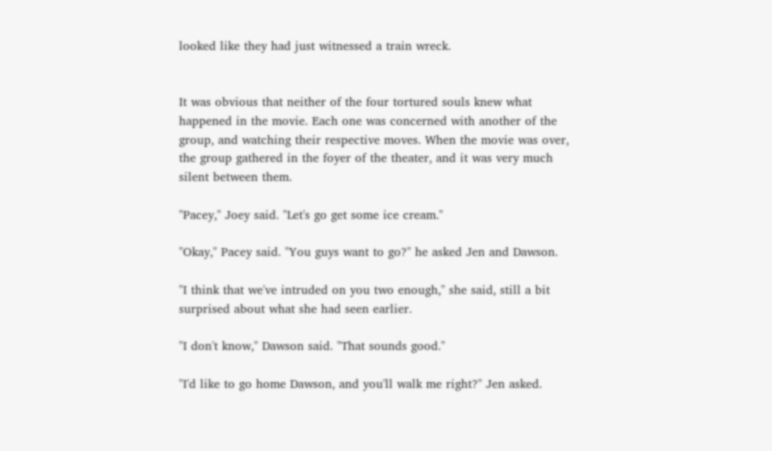looked like they had just witnessed a train wreck.


It was obvious that neither of the four tortured souls knew what happened in the movie. Each one was concerned with another of the group, and watching their respective moves. When the movie was over, the group gathered in the foyer of the theater, and it was very much silent between them.

"Pacey," Joey said. "Let's go get some ice cream."

"Okay," Pacey said. "You guys want to go?" he asked Jen and Dawson.

"I think that we've intruded on you two enough," she said, still a bit surprised about what she had seen earlier.

"I don't know," Dawson said. "That sounds good."

"I'd like to go home Dawson, and you'll walk me right?" Jen asked.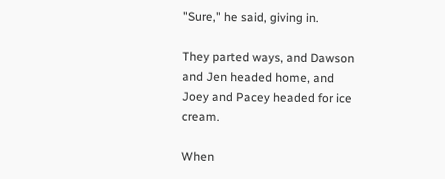"Sure," he said, giving in.

They parted ways, and Dawson and Jen headed home, and Joey and Pacey headed for ice cream.

When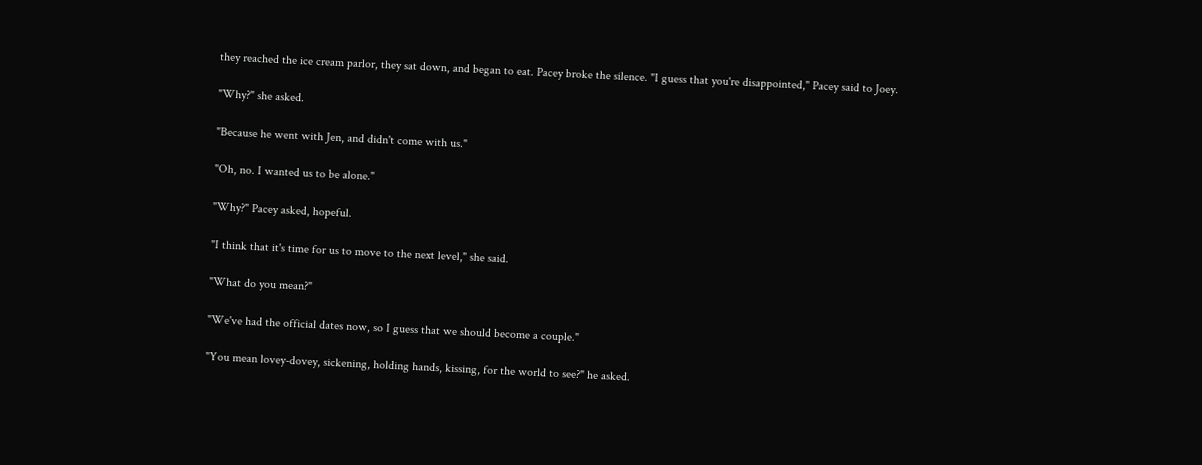they reached the ice cream parlor, they sat down, and began to eat. Pacey broke the silence. "I guess that you're disappointed," Pacey said to Joey.

"Why?" she asked.

"Because he went with Jen, and didn't come with us."

"Oh, no. I wanted us to be alone."

"Why?" Pacey asked, hopeful.

"I think that it's time for us to move to the next level," she said.

"What do you mean?"

"We've had the official dates now, so I guess that we should become a couple."

"You mean lovey-dovey, sickening, holding hands, kissing, for the world to see?" he asked.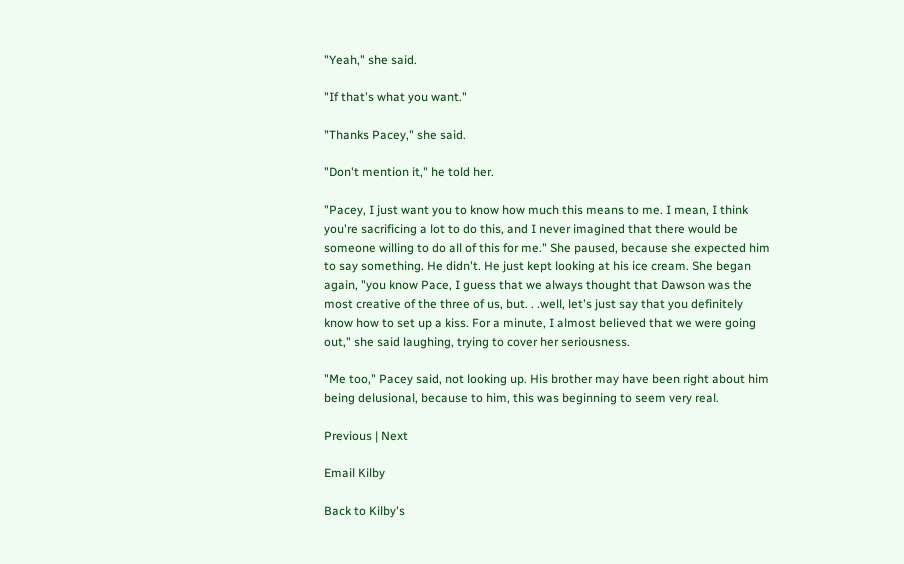"Yeah," she said.

"If that's what you want."

"Thanks Pacey," she said.

"Don't mention it," he told her.

"Pacey, I just want you to know how much this means to me. I mean, I think you're sacrificing a lot to do this, and I never imagined that there would be someone willing to do all of this for me." She paused, because she expected him to say something. He didn't. He just kept looking at his ice cream. She began again, "you know Pace, I guess that we always thought that Dawson was the most creative of the three of us, but. . .well, let's just say that you definitely know how to set up a kiss. For a minute, I almost believed that we were going out," she said laughing, trying to cover her seriousness.

"Me too," Pacey said, not looking up. His brother may have been right about him being delusional, because to him, this was beginning to seem very real.

Previous | Next

Email Kilby

Back to Kilby's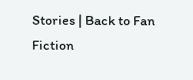Stories | Back to Fan Fiction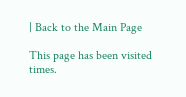| Back to the Main Page

This page has been visited times.